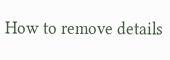How to remove details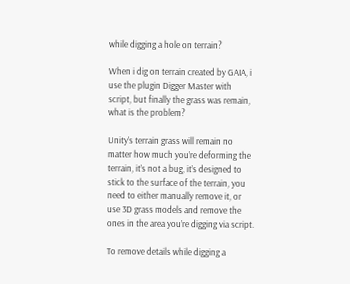while digging a hole on terrain?

When i dig on terrain created by GAIA, i use the plugin Digger Master with script, but finally the grass was remain, what is the problem?

Unity’s terrain grass will remain no matter how much you’re deforming the terrain, it’s not a bug, it’s designed to stick to the surface of the terrain, you need to either manually remove it, or use 3D grass models and remove the ones in the area you’re digging via script.

To remove details while digging a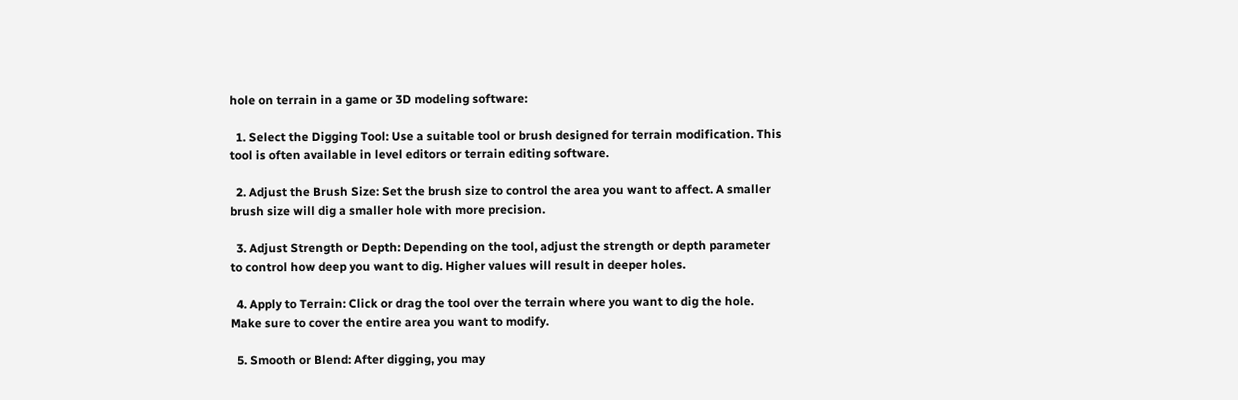hole on terrain in a game or 3D modeling software:

  1. Select the Digging Tool: Use a suitable tool or brush designed for terrain modification. This tool is often available in level editors or terrain editing software.

  2. Adjust the Brush Size: Set the brush size to control the area you want to affect. A smaller brush size will dig a smaller hole with more precision.

  3. Adjust Strength or Depth: Depending on the tool, adjust the strength or depth parameter to control how deep you want to dig. Higher values will result in deeper holes.

  4. Apply to Terrain: Click or drag the tool over the terrain where you want to dig the hole. Make sure to cover the entire area you want to modify.

  5. Smooth or Blend: After digging, you may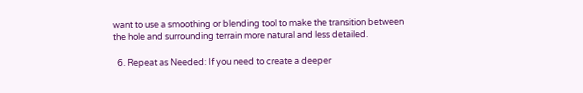want to use a smoothing or blending tool to make the transition between the hole and surrounding terrain more natural and less detailed.

  6. Repeat as Needed: If you need to create a deeper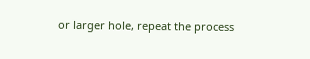or larger hole, repeat the process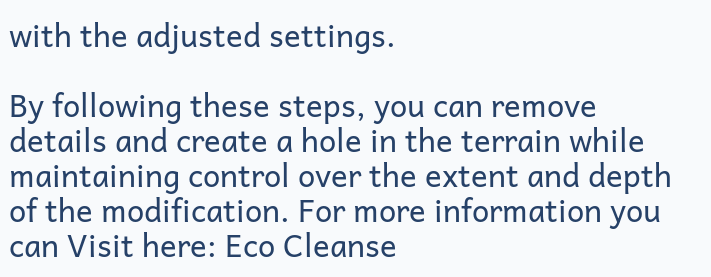with the adjusted settings.

By following these steps, you can remove details and create a hole in the terrain while maintaining control over the extent and depth of the modification. For more information you can Visit here: Eco Cleanse